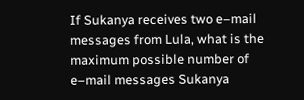If Sukanya receives two e–mail messages from Lula, what is the maximum possible number of e–mail messages Sukanya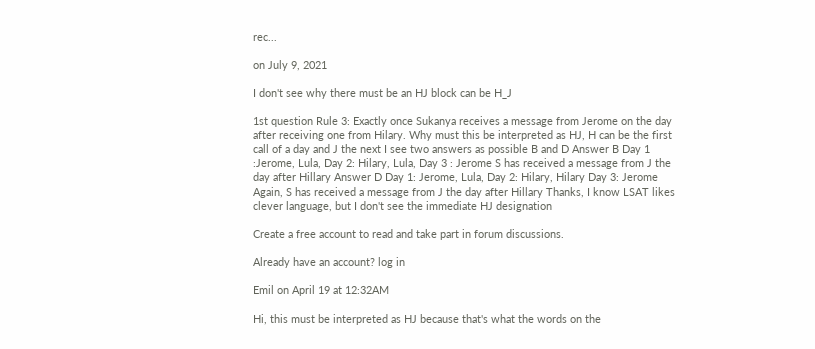rec...

on July 9, 2021

I don't see why there must be an HJ block can be H_J

1st question Rule 3: Exactly once Sukanya receives a message from Jerome on the day after receiving one from Hilary. Why must this be interpreted as HJ, H can be the first call of a day and J the next I see two answers as possible B and D Answer B Day 1 :Jerome, Lula, Day 2: Hilary, Lula, Day 3 : Jerome S has received a message from J the day after Hillary Answer D Day 1: Jerome, Lula, Day 2: Hilary, Hilary Day 3: Jerome Again, S has received a message from J the day after Hillary Thanks, I know LSAT likes clever language, but I don't see the immediate HJ designation

Create a free account to read and take part in forum discussions.

Already have an account? log in

Emil on April 19 at 12:32AM

Hi, this must be interpreted as HJ because that's what the words on the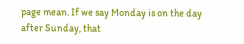page mean. If we say Monday is on the day after Sunday, that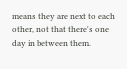means they are next to each other, not that there's one day in between them.